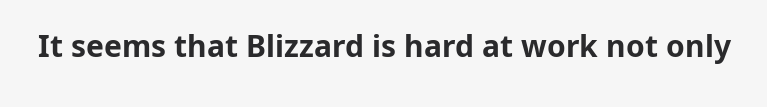It seems that Blizzard is hard at work not only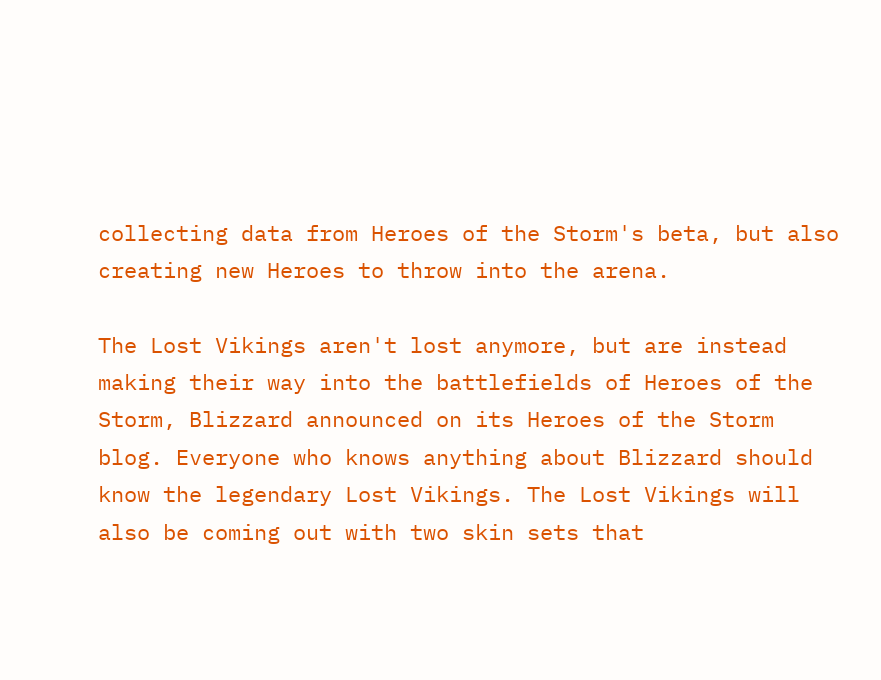collecting data from Heroes of the Storm's beta, but also creating new Heroes to throw into the arena.

The Lost Vikings aren't lost anymore, but are instead making their way into the battlefields of Heroes of the Storm, Blizzard announced on its Heroes of the Storm blog. Everyone who knows anything about Blizzard should know the legendary Lost Vikings. The Lost Vikings will also be coming out with two skin sets that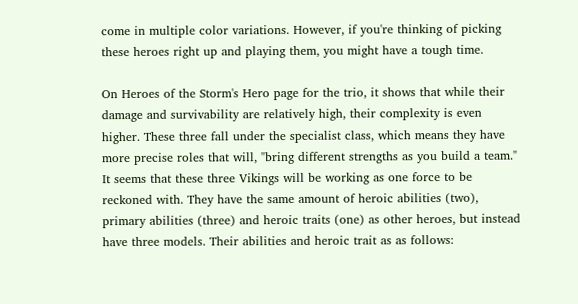come in multiple color variations. However, if you're thinking of picking these heroes right up and playing them, you might have a tough time.

On Heroes of the Storm's Hero page for the trio, it shows that while their damage and survivability are relatively high, their complexity is even higher. These three fall under the specialist class, which means they have more precise roles that will, "bring different strengths as you build a team." It seems that these three Vikings will be working as one force to be reckoned with. They have the same amount of heroic abilities (two), primary abilities (three) and heroic traits (one) as other heroes, but instead have three models. Their abilities and heroic trait as as follows: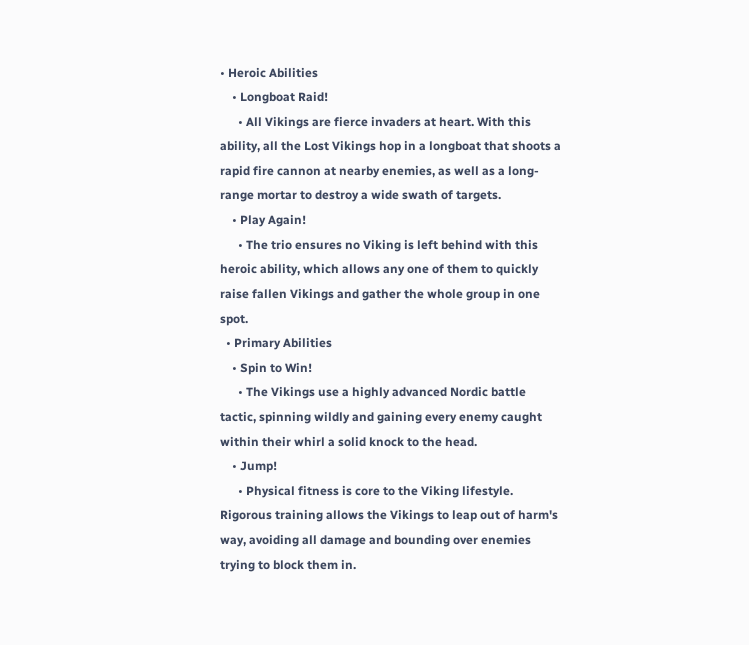• Heroic Abilities
    • Longboat Raid!
      • All Vikings are fierce invaders at heart. With this ability, all the Lost Vikings hop in a longboat that shoots a rapid fire cannon at nearby enemies, as well as a long-range mortar to destroy a wide swath of targets.
    • Play Again!
      • The trio ensures no Viking is left behind with this heroic ability, which allows any one of them to quickly raise fallen Vikings and gather the whole group in one spot.
  • Primary Abilities
    • Spin to Win!
      • The Vikings use a highly advanced Nordic battle tactic, spinning wildly and gaining every enemy caught within their whirl a solid knock to the head.
    • Jump!
      • Physical fitness is core to the Viking lifestyle. Rigorous training allows the Vikings to leap out of harm's way, avoiding all damage and bounding over enemies trying to block them in.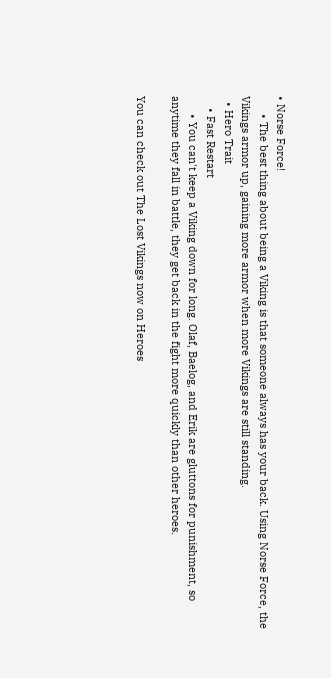• Norse Force!
      • The best thing about being a Viking is that someone always has your back. Using Norse Force, the Vikings armor up, gaining more armor when more Vikings are still standing.
  • Hero Trait
    • Fast Restart
      • You can't keep a Viking down for long. Olaf, Baelog, and Erik are gluttons for punishment, so anytime they fall in battle, they get back in the fight more quickly than other heroes.

You can check out The Lost Vikings now on Heroes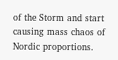of the Storm and start causing mass chaos of Nordic proportions.